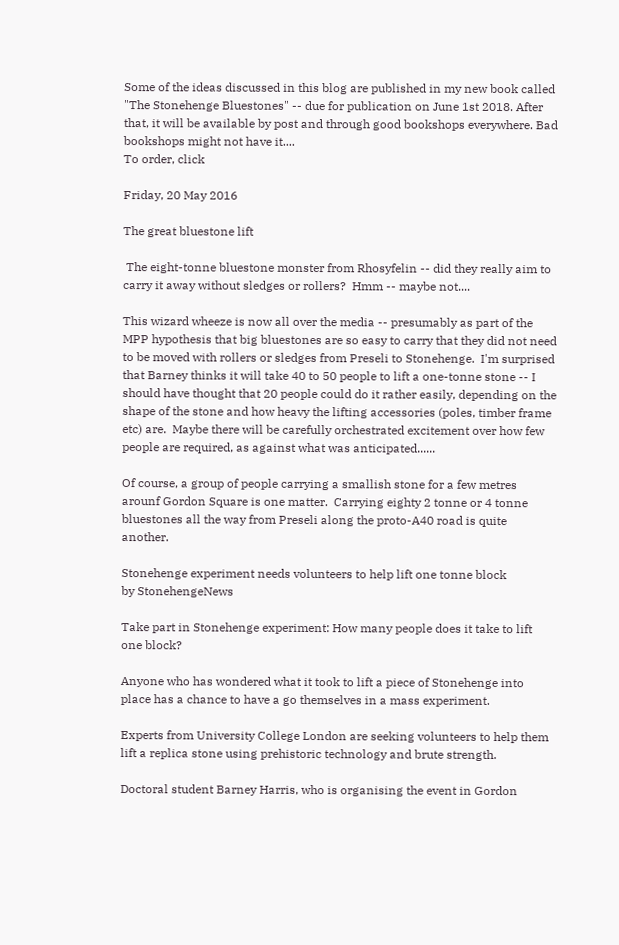Some of the ideas discussed in this blog are published in my new book called "The Stonehenge Bluestones" -- due for publication on June 1st 2018. After that, it will be available by post and through good bookshops everywhere. Bad bookshops might not have it....
To order, click

Friday, 20 May 2016

The great bluestone lift

 The eight-tonne bluestone monster from Rhosyfelin -- did they really aim to carry it away without sledges or rollers?  Hmm -- maybe not....

This wizard wheeze is now all over the media -- presumably as part of the MPP hypothesis that big bluestones are so easy to carry that they did not need to be moved with rollers or sledges from Preseli to Stonehenge.  I'm surprised that Barney thinks it will take 40 to 50 people to lift a one-tonne stone -- I should have thought that 20 people could do it rather easily, depending on the shape of the stone and how heavy the lifting accessories (poles, timber frame etc) are.  Maybe there will be carefully orchestrated excitement over how few people are required, as against what was anticipated......

Of course, a group of people carrying a smallish stone for a few metres arounf Gordon Square is one matter.  Carrying eighty 2 tonne or 4 tonne bluestones all the way from Preseli along the proto-A40 road is quite another.

Stonehenge experiment needs volunteers to help lift one tonne block
by StonehengeNews

Take part in Stonehenge experiment: How many people does it take to lift one block?

Anyone who has wondered what it took to lift a piece of Stonehenge into place has a chance to have a go themselves in a mass experiment.

Experts from University College London are seeking volunteers to help them lift a replica stone using prehistoric technology and brute strength.

Doctoral student Barney Harris, who is organising the event in Gordon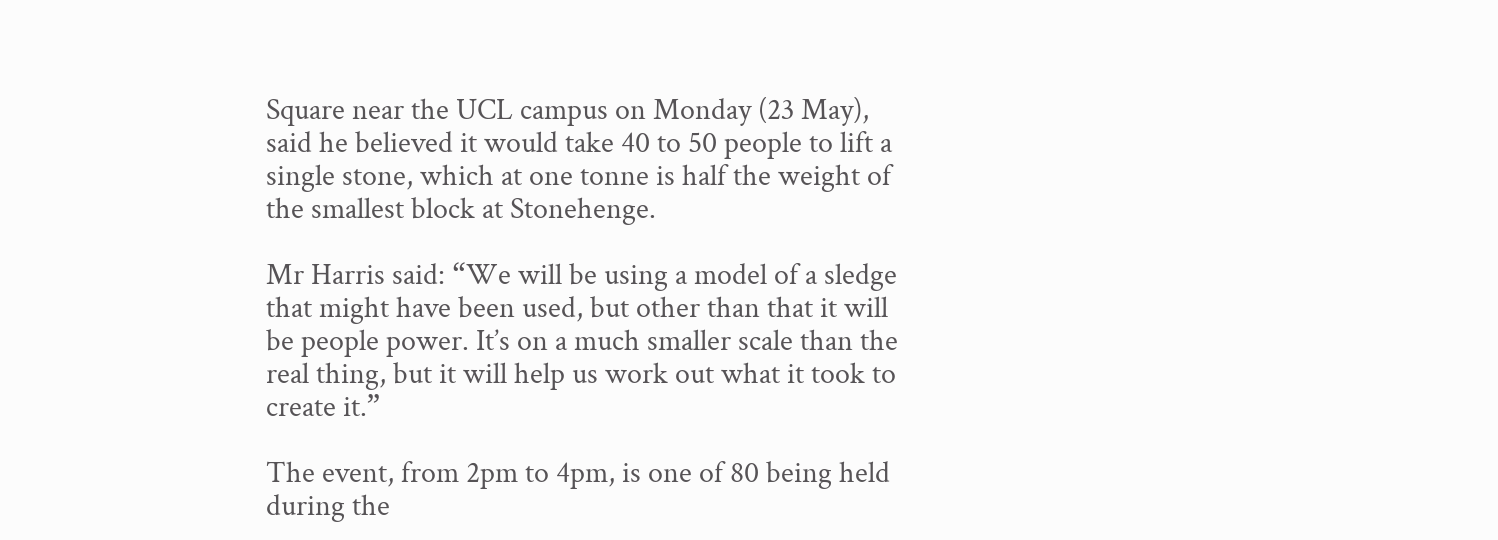Square near the UCL campus on Monday (23 May), said he believed it would take 40 to 50 people to lift a single stone, which at one tonne is half the weight of the smallest block at Stonehenge.

Mr Harris said: “We will be using a model of a sledge that might have been used, but other than that it will be people power. It’s on a much smaller scale than the real thing, but it will help us work out what it took to create it.”

The event, from 2pm to 4pm, is one of 80 being held during the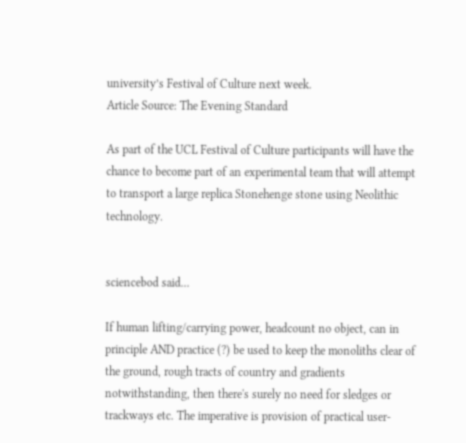university’s Festival of Culture next week.
Article Source: The Evening Standard

As part of the UCL Festival of Culture participants will have the chance to become part of an experimental team that will attempt to transport a large replica Stonehenge stone using Neolithic technology.


sciencebod said...

If human lifting/carrying power, headcount no object, can in principle AND practice (?) be used to keep the monoliths clear of the ground, rough tracts of country and gradients notwithstanding, then there's surely no need for sledges or trackways etc. The imperative is provision of practical user-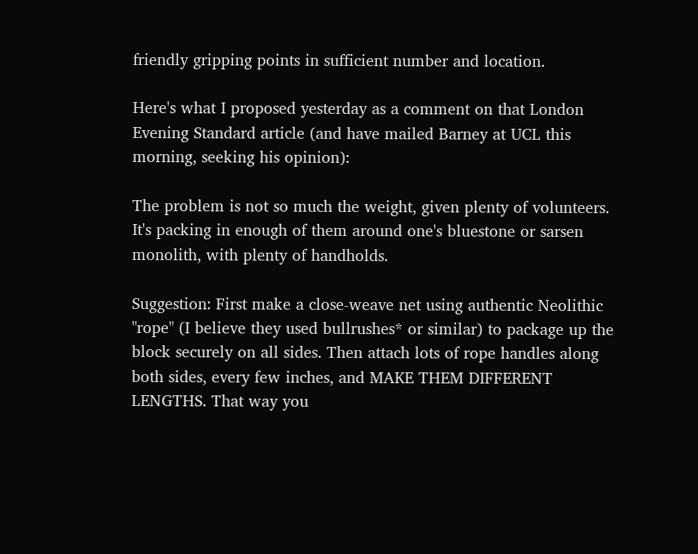friendly gripping points in sufficient number and location.

Here's what I proposed yesterday as a comment on that London Evening Standard article (and have mailed Barney at UCL this morning, seeking his opinion):

The problem is not so much the weight, given plenty of volunteers. It's packing in enough of them around one's bluestone or sarsen monolith, with plenty of handholds.

Suggestion: First make a close-weave net using authentic Neolithic "rope" (I believe they used bullrushes* or similar) to package up the block securely on all sides. Then attach lots of rope handles along both sides, every few inches, and MAKE THEM DIFFERENT LENGTHS. That way you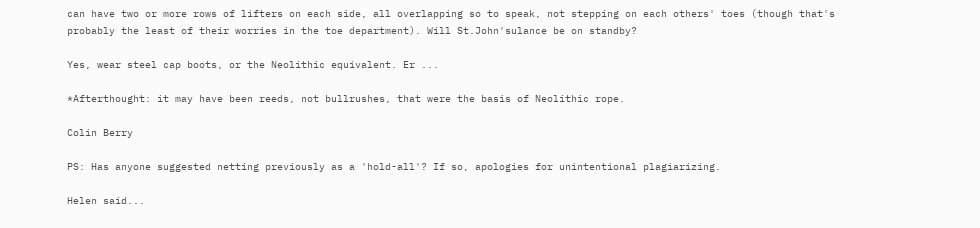can have two or more rows of lifters on each side, all overlapping so to speak, not stepping on each others' toes (though that's probably the least of their worries in the toe department). Will St.John'sulance be on standby?

Yes, wear steel cap boots, or the Neolithic equivalent. Er ...

*Afterthought: it may have been reeds, not bullrushes, that were the basis of Neolithic rope.

Colin Berry

PS: Has anyone suggested netting previously as a 'hold-all'? If so, apologies for unintentional plagiarizing.

Helen said...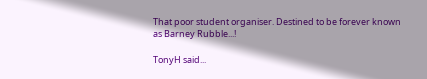That poor student organiser. Destined to be forever known as Barney Rubble...!

TonyH said...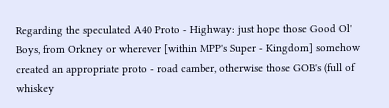Regarding the speculated A40 Proto - Highway: just hope those Good Ol' Boys, from Orkney or wherever [within MPP's Super - Kingdom] somehow created an appropriate proto - road camber, otherwise those GOB's (full of whiskey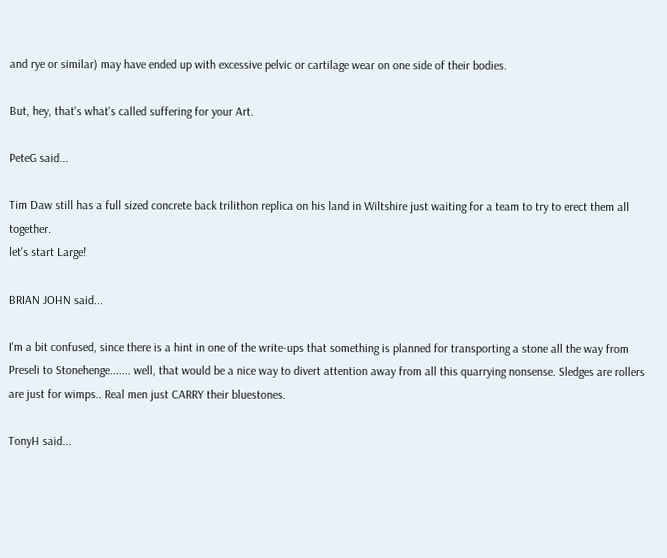and rye or similar) may have ended up with excessive pelvic or cartilage wear on one side of their bodies.

But, hey, that's what's called suffering for your Art.

PeteG said...

Tim Daw still has a full sized concrete back trilithon replica on his land in Wiltshire just waiting for a team to try to erect them all together.
let's start Large!

BRIAN JOHN said...

I'm a bit confused, since there is a hint in one of the write-ups that something is planned for transporting a stone all the way from Preseli to Stonehenge....... well, that would be a nice way to divert attention away from all this quarrying nonsense. Sledges are rollers are just for wimps.. Real men just CARRY their bluestones.

TonyH said...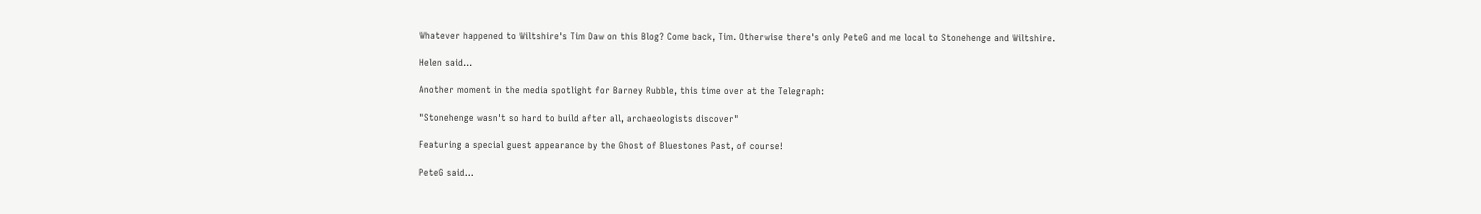Whatever happened to Wiltshire's Tim Daw on this Blog? Come back, Tim. Otherwise there's only PeteG and me local to Stonehenge and Wiltshire.

Helen said...

Another moment in the media spotlight for Barney Rubble, this time over at the Telegraph:

"Stonehenge wasn't so hard to build after all, archaeologists discover"

Featuring a special guest appearance by the Ghost of Bluestones Past, of course!

PeteG said...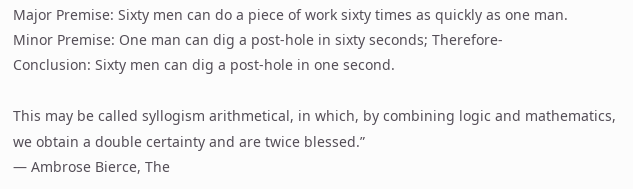Major Premise: Sixty men can do a piece of work sixty times as quickly as one man.
Minor Premise: One man can dig a post-hole in sixty seconds; Therefore-
Conclusion: Sixty men can dig a post-hole in one second.

This may be called syllogism arithmetical, in which, by combining logic and mathematics, we obtain a double certainty and are twice blessed.”
― Ambrose Bierce, The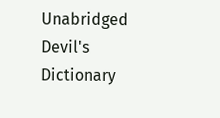Unabridged Devil's Dictionary